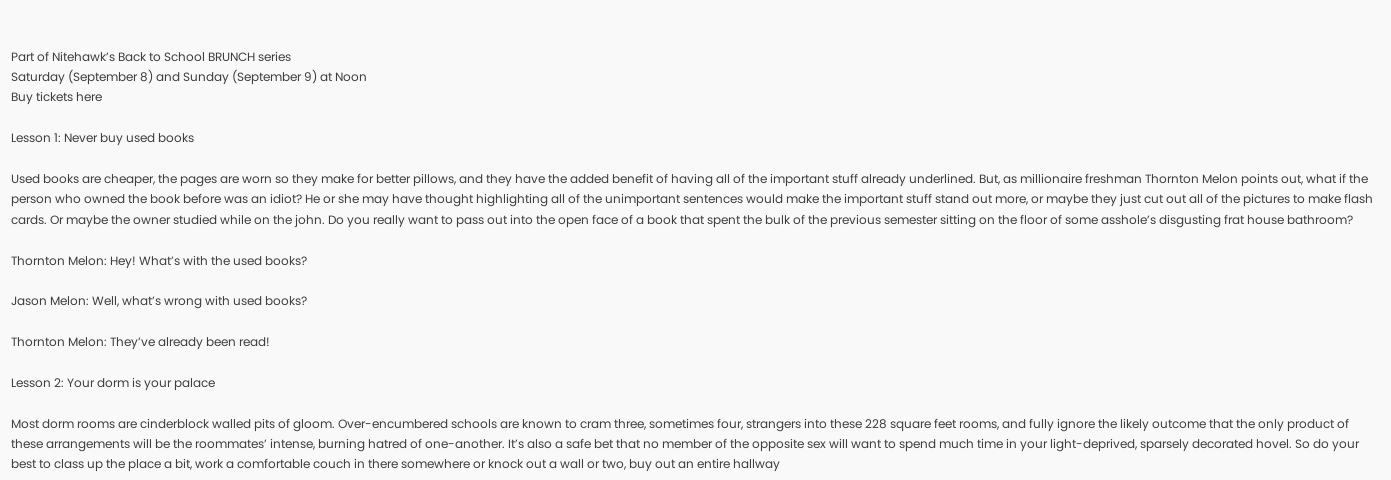Part of Nitehawk’s Back to School BRUNCH series
Saturday (September 8) and Sunday (September 9) at Noon
Buy tickets here

Lesson 1: Never buy used books

Used books are cheaper, the pages are worn so they make for better pillows, and they have the added benefit of having all of the important stuff already underlined. But, as millionaire freshman Thornton Melon points out, what if the person who owned the book before was an idiot? He or she may have thought highlighting all of the unimportant sentences would make the important stuff stand out more, or maybe they just cut out all of the pictures to make flash cards. Or maybe the owner studied while on the john. Do you really want to pass out into the open face of a book that spent the bulk of the previous semester sitting on the floor of some asshole’s disgusting frat house bathroom?

Thornton Melon: Hey! What’s with the used books?

Jason Melon: Well, what’s wrong with used books?

Thornton Melon: They’ve already been read!

Lesson 2: Your dorm is your palace

Most dorm rooms are cinderblock walled pits of gloom. Over-encumbered schools are known to cram three, sometimes four, strangers into these 228 square feet rooms, and fully ignore the likely outcome that the only product of these arrangements will be the roommates’ intense, burning hatred of one-another. It’s also a safe bet that no member of the opposite sex will want to spend much time in your light-deprived, sparsely decorated hovel. So do your best to class up the place a bit, work a comfortable couch in there somewhere or knock out a wall or two, buy out an entire hallway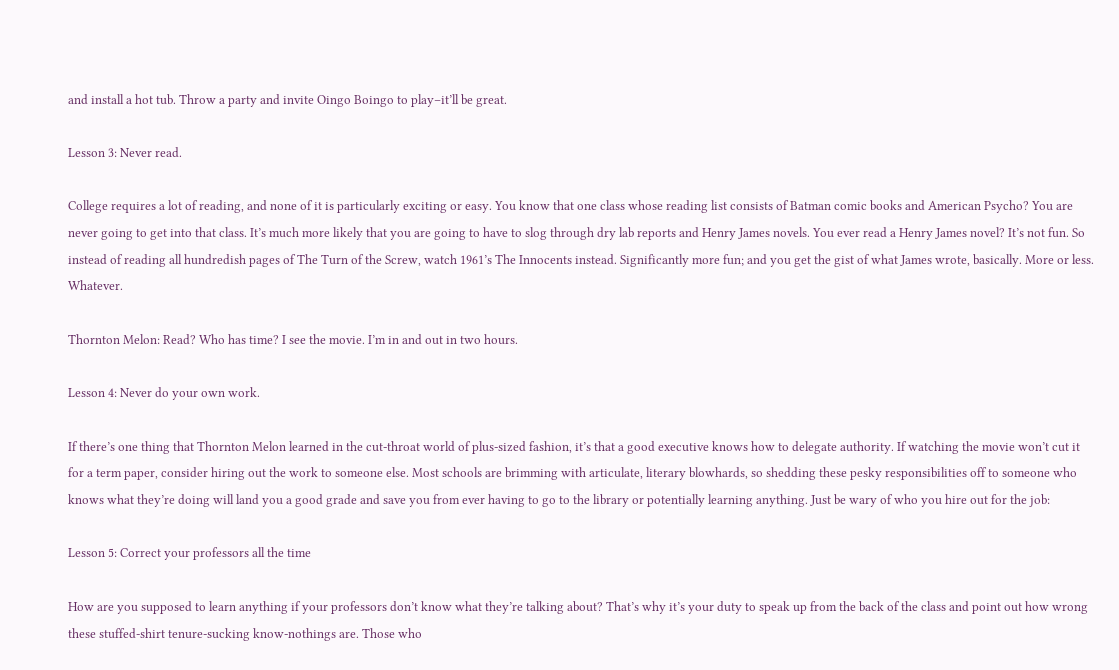and install a hot tub. Throw a party and invite Oingo Boingo to play–it’ll be great.

Lesson 3: Never read.

College requires a lot of reading, and none of it is particularly exciting or easy. You know that one class whose reading list consists of Batman comic books and American Psycho? You are never going to get into that class. It’s much more likely that you are going to have to slog through dry lab reports and Henry James novels. You ever read a Henry James novel? It’s not fun. So instead of reading all hundredish pages of The Turn of the Screw, watch 1961’s The Innocents instead. Significantly more fun; and you get the gist of what James wrote, basically. More or less. Whatever.

Thornton Melon: Read? Who has time? I see the movie. I’m in and out in two hours.

Lesson 4: Never do your own work.

If there’s one thing that Thornton Melon learned in the cut-throat world of plus-sized fashion, it’s that a good executive knows how to delegate authority. If watching the movie won’t cut it for a term paper, consider hiring out the work to someone else. Most schools are brimming with articulate, literary blowhards, so shedding these pesky responsibilities off to someone who knows what they’re doing will land you a good grade and save you from ever having to go to the library or potentially learning anything. Just be wary of who you hire out for the job:

Lesson 5: Correct your professors all the time

How are you supposed to learn anything if your professors don’t know what they’re talking about? That’s why it’s your duty to speak up from the back of the class and point out how wrong these stuffed-shirt tenure-sucking know-nothings are. Those who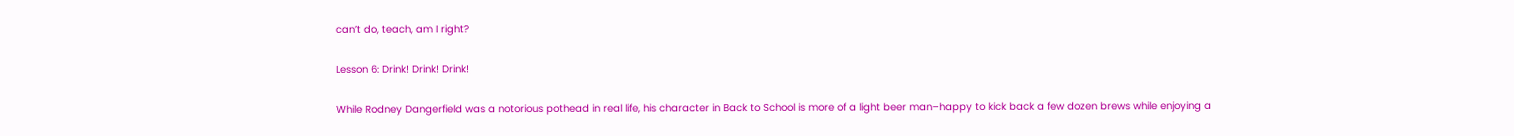can’t do, teach, am I right?

Lesson 6: Drink! Drink! Drink!

While Rodney Dangerfield was a notorious pothead in real life, his character in Back to School is more of a light beer man–happy to kick back a few dozen brews while enjoying a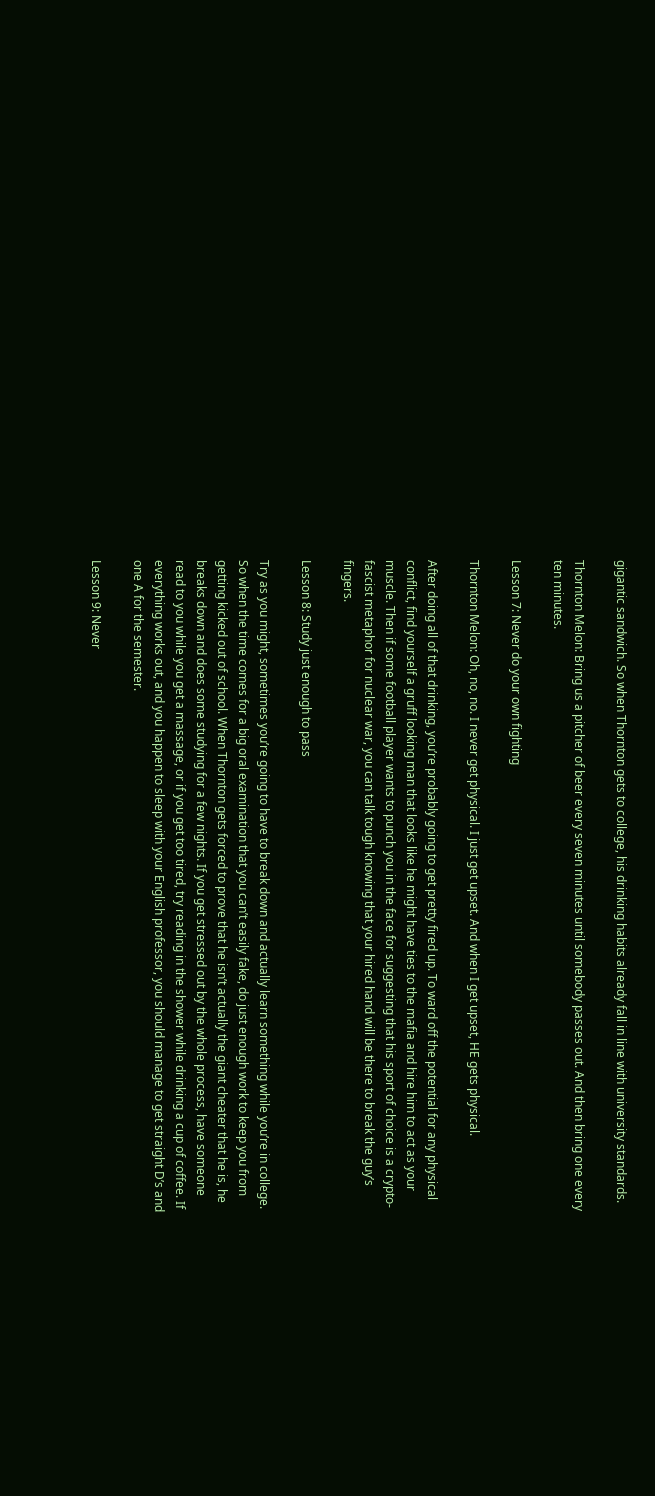gigantic sandwich. So when Thornton gets to college, his drinking habits already fall in line with university standards.

Thornton Melon: Bring us a pitcher of beer every seven minutes until somebody passes out. And then bring one every ten minutes.

Lesson 7: Never do your own fighting

Thornton Melon: Oh, no, no. I never get physical. I just get upset. And when I get upset, HE gets physical.

After doing all of that drinking, you’re probably going to get pretty fired up. To ward off the potential for any physical conflict, find yourself a gruff looking man that looks like he might have ties to the mafia and hire him to act as your muscle. Then if some football player wants to punch you in the face for suggesting that his sport of choice is a crypto-fascist metaphor for nuclear war, you can talk tough knowing that your hired hand will be there to break the guy’s fingers.

Lesson 8: Study just enough to pass

Try as you might, sometimes you’re going to have to break down and actually learn something while you’re in college. So when the time comes for a big oral examination that you can’t easily fake, do just enough work to keep you from getting kicked out of school. When Thornton gets forced to prove that he isn’t actually the giant cheater that he is, he breaks down and does some studying for a few nights. If you get stressed out by the whole process, have someone read to you while you get a massage, or if you get too tired, try reading in the shower while drinking a cup of coffee. If everything works out, and you happen to sleep with your English professor, you should manage to get straight D’s and one A for the semester.

Lesson 9: Never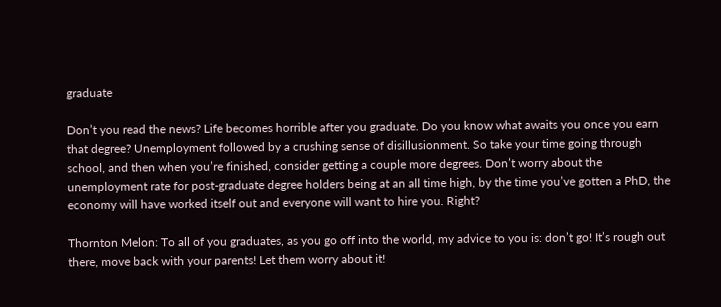graduate

Don’t you read the news? Life becomes horrible after you graduate. Do you know what awaits you once you earn that degree? Unemployment followed by a crushing sense of disillusionment. So take your time going through school, and then when you’re finished, consider getting a couple more degrees. Don’t worry about the unemployment rate for post-graduate degree holders being at an all time high, by the time you’ve gotten a PhD, the economy will have worked itself out and everyone will want to hire you. Right?

Thornton Melon: To all of you graduates, as you go off into the world, my advice to you is: don’t go! It’s rough out there, move back with your parents! Let them worry about it!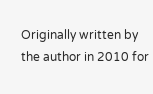Originally written by the author in 2010 for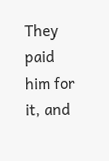They paid him for it, and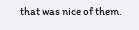that was nice of them.